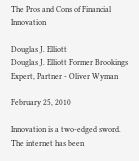The Pros and Cons of Financial Innovation

Douglas J. Elliott
Douglas J. Elliott Former Brookings Expert, Partner - Oliver Wyman

February 25, 2010

Innovation is a two-edged sword. The internet has been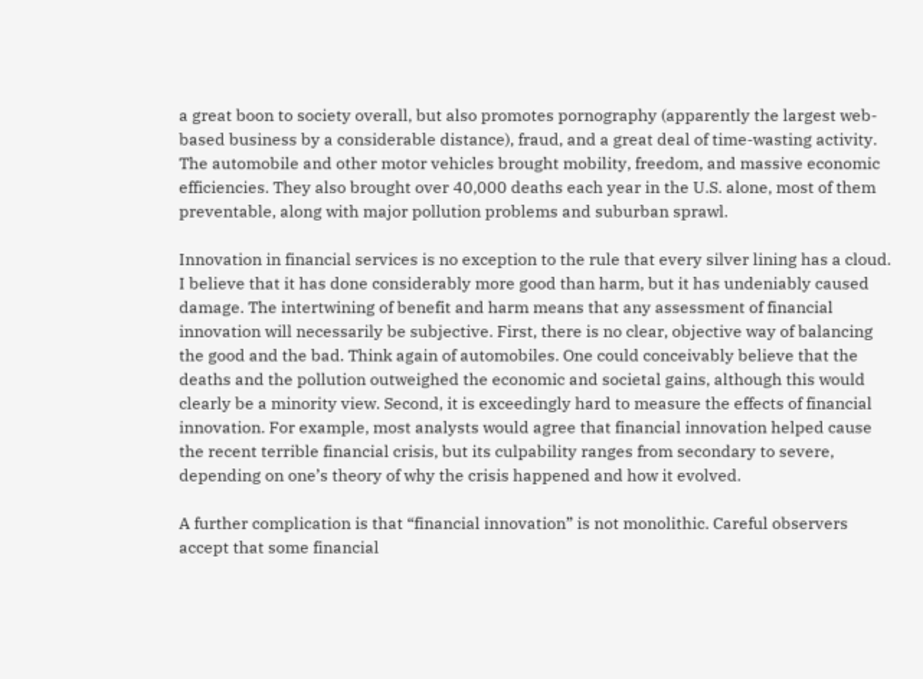a great boon to society overall, but also promotes pornography (apparently the largest web-based business by a considerable distance), fraud, and a great deal of time-wasting activity. The automobile and other motor vehicles brought mobility, freedom, and massive economic efficiencies. They also brought over 40,000 deaths each year in the U.S. alone, most of them preventable, along with major pollution problems and suburban sprawl.

Innovation in financial services is no exception to the rule that every silver lining has a cloud. I believe that it has done considerably more good than harm, but it has undeniably caused damage. The intertwining of benefit and harm means that any assessment of financial innovation will necessarily be subjective. First, there is no clear, objective way of balancing the good and the bad. Think again of automobiles. One could conceivably believe that the deaths and the pollution outweighed the economic and societal gains, although this would clearly be a minority view. Second, it is exceedingly hard to measure the effects of financial innovation. For example, most analysts would agree that financial innovation helped cause the recent terrible financial crisis, but its culpability ranges from secondary to severe, depending on one’s theory of why the crisis happened and how it evolved.

A further complication is that “financial innovation” is not monolithic. Careful observers accept that some financial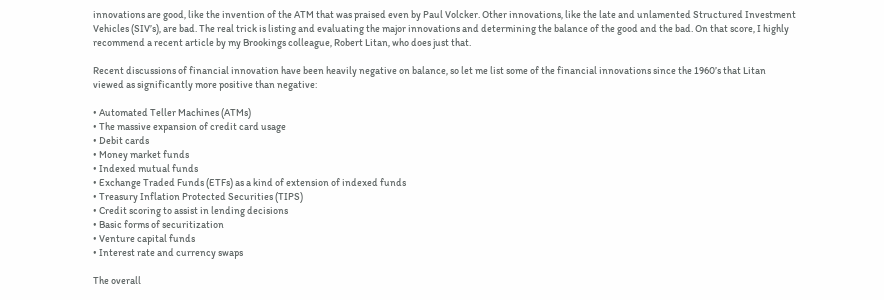innovations are good, like the invention of the ATM that was praised even by Paul Volcker. Other innovations, like the late and unlamented Structured Investment Vehicles (SIV’s), are bad. The real trick is listing and evaluating the major innovations and determining the balance of the good and the bad. On that score, I highly recommend a recent article by my Brookings colleague, Robert Litan, who does just that.

Recent discussions of financial innovation have been heavily negative on balance, so let me list some of the financial innovations since the 1960’s that Litan viewed as significantly more positive than negative:

• Automated Teller Machines (ATMs)
• The massive expansion of credit card usage
• Debit cards
• Money market funds
• Indexed mutual funds
• Exchange Traded Funds (ETFs) as a kind of extension of indexed funds
• Treasury Inflation Protected Securities (TIPS)
• Credit scoring to assist in lending decisions
• Basic forms of securitization
• Venture capital funds
• Interest rate and currency swaps

The overall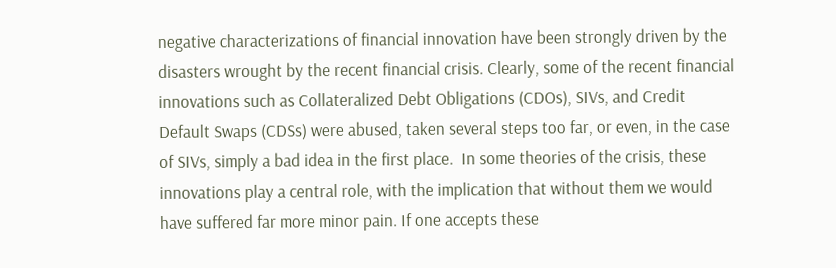negative characterizations of financial innovation have been strongly driven by the disasters wrought by the recent financial crisis. Clearly, some of the recent financial innovations such as Collateralized Debt Obligations (CDOs), SIVs, and Credit Default Swaps (CDSs) were abused, taken several steps too far, or even, in the case of SIVs, simply a bad idea in the first place.  In some theories of the crisis, these innovations play a central role, with the implication that without them we would have suffered far more minor pain. If one accepts these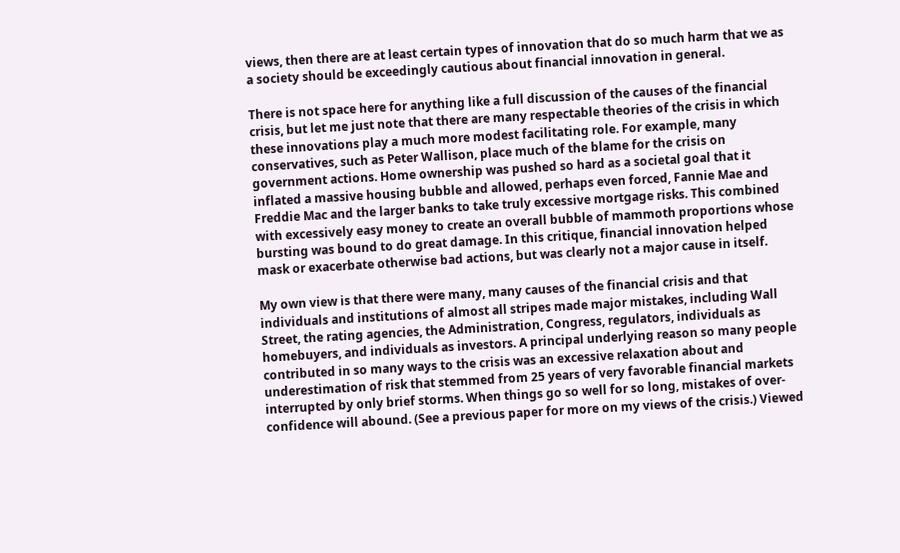views, then there are at least certain types of innovation that do so much harm that we as a society should be exceedingly cautious about financial innovation in general.

There is not space here for anything like a full discussion of the causes of the financial crisis, but let me just note that there are many respectable theories of the crisis in which these innovations play a much more modest facilitating role. For example, many conservatives, such as Peter Wallison, place much of the blame for the crisis on government actions. Home ownership was pushed so hard as a societal goal that it inflated a massive housing bubble and allowed, perhaps even forced, Fannie Mae and Freddie Mac and the larger banks to take truly excessive mortgage risks. This combined with excessively easy money to create an overall bubble of mammoth proportions whose bursting was bound to do great damage. In this critique, financial innovation helped mask or exacerbate otherwise bad actions, but was clearly not a major cause in itself.

My own view is that there were many, many causes of the financial crisis and that individuals and institutions of almost all stripes made major mistakes, including Wall Street, the rating agencies, the Administration, Congress, regulators, individuals as homebuyers, and individuals as investors. A principal underlying reason so many people contributed in so many ways to the crisis was an excessive relaxation about and underestimation of risk that stemmed from 25 years of very favorable financial markets interrupted by only brief storms. When things go so well for so long, mistakes of over-confidence will abound. (See a previous paper for more on my views of the crisis.) Viewed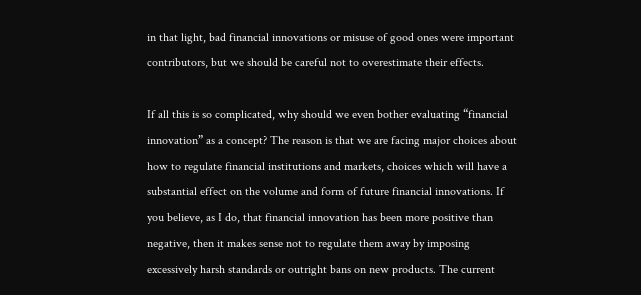in that light, bad financial innovations or misuse of good ones were important contributors, but we should be careful not to overestimate their effects.

If all this is so complicated, why should we even bother evaluating “financial innovation” as a concept? The reason is that we are facing major choices about how to regulate financial institutions and markets, choices which will have a substantial effect on the volume and form of future financial innovations. If you believe, as I do, that financial innovation has been more positive than negative, then it makes sense not to regulate them away by imposing excessively harsh standards or outright bans on new products. The current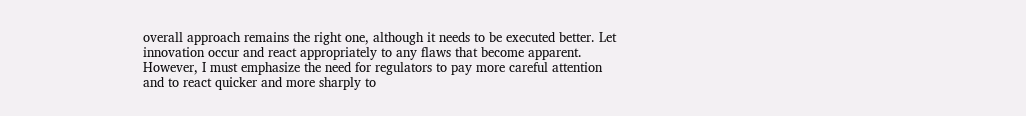overall approach remains the right one, although it needs to be executed better. Let innovation occur and react appropriately to any flaws that become apparent. However, I must emphasize the need for regulators to pay more careful attention and to react quicker and more sharply to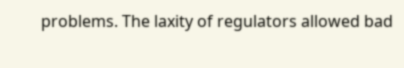problems. The laxity of regulators allowed bad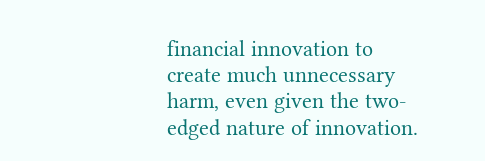financial innovation to create much unnecessary harm, even given the two-edged nature of innovation.